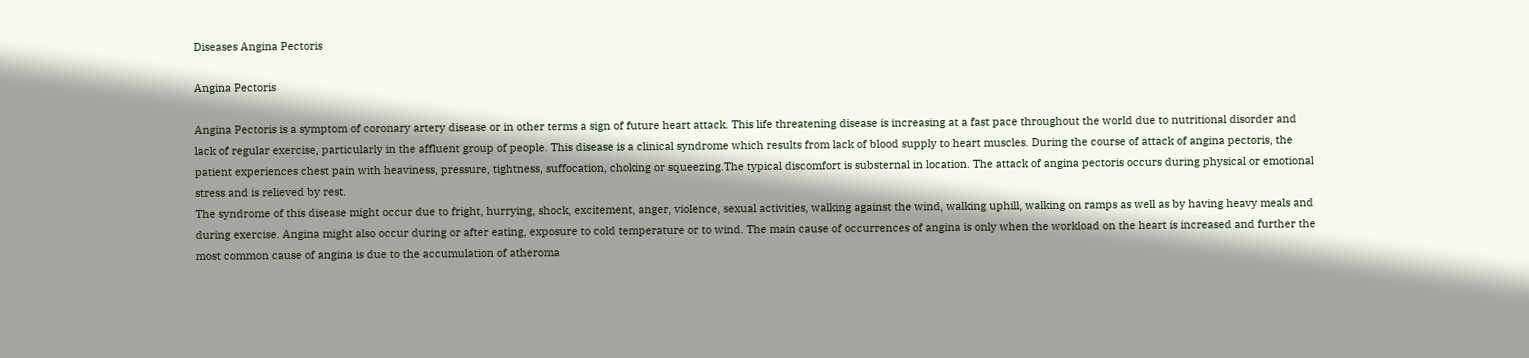Diseases Angina Pectoris

Angina Pectoris

Angina Pectoris is a symptom of coronary artery disease or in other terms a sign of future heart attack. This life threatening disease is increasing at a fast pace throughout the world due to nutritional disorder and lack of regular exercise, particularly in the affluent group of people. This disease is a clinical syndrome which results from lack of blood supply to heart muscles. During the course of attack of angina pectoris, the patient experiences chest pain with heaviness, pressure, tightness, suffocation, choking or squeezing.The typical discomfort is substernal in location. The attack of angina pectoris occurs during physical or emotional stress and is relieved by rest.
The syndrome of this disease might occur due to fright, hurrying, shock, excitement, anger, violence, sexual activities, walking against the wind, walking uphill, walking on ramps as well as by having heavy meals and during exercise. Angina might also occur during or after eating, exposure to cold temperature or to wind. The main cause of occurrences of angina is only when the workload on the heart is increased and further the most common cause of angina is due to the accumulation of atheroma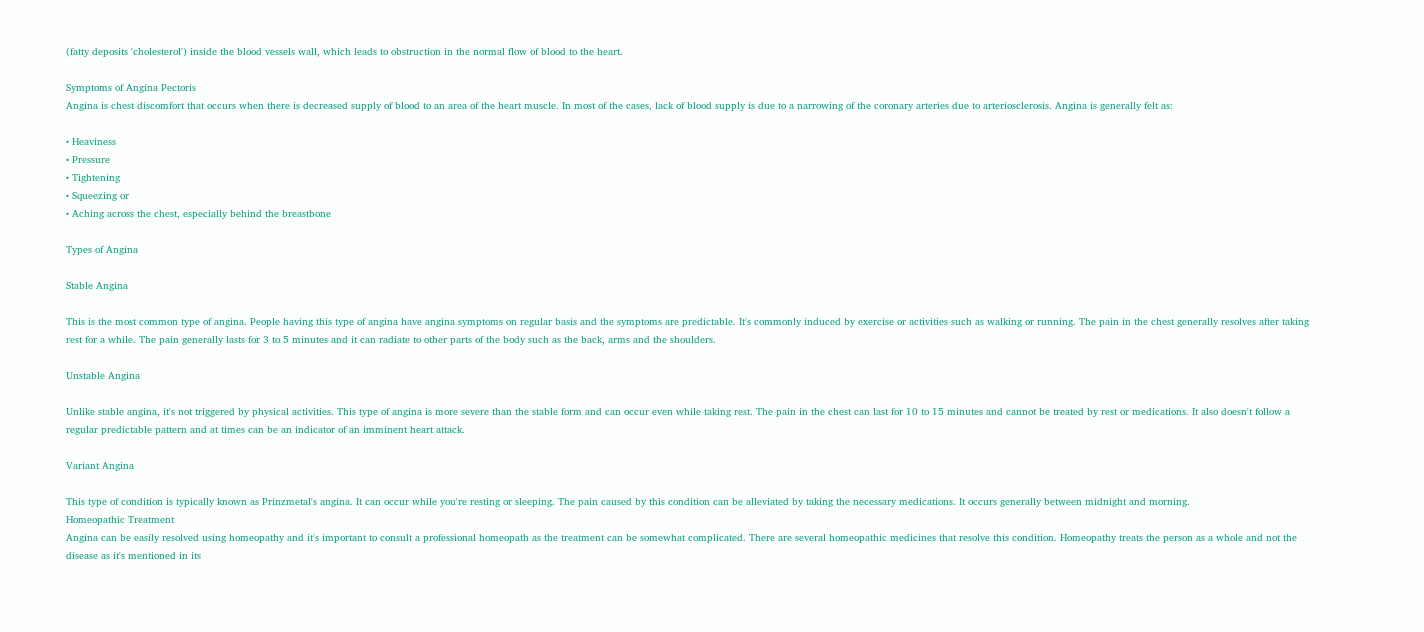(fatty deposits 'cholesterol') inside the blood vessels wall, which leads to obstruction in the normal flow of blood to the heart.

Symptoms of Angina Pectoris
Angina is chest discomfort that occurs when there is decreased supply of blood to an area of the heart muscle. In most of the cases, lack of blood supply is due to a narrowing of the coronary arteries due to arteriosclerosis. Angina is generally felt as:

• Heaviness
• Pressure
• Tightening
• Squeezing or
• Aching across the chest, especially behind the breastbone

Types of Angina

Stable Angina

This is the most common type of angina. People having this type of angina have angina symptoms on regular basis and the symptoms are predictable. It's commonly induced by exercise or activities such as walking or running. The pain in the chest generally resolves after taking rest for a while. The pain generally lasts for 3 to 5 minutes and it can radiate to other parts of the body such as the back, arms and the shoulders.

Unstable Angina

Unlike stable angina, it's not triggered by physical activities. This type of angina is more severe than the stable form and can occur even while taking rest. The pain in the chest can last for 10 to 15 minutes and cannot be treated by rest or medications. It also doesn't follow a regular predictable pattern and at times can be an indicator of an imminent heart attack.

Variant Angina

This type of condition is typically known as Prinzmetal's angina. It can occur while you're resting or sleeping. The pain caused by this condition can be alleviated by taking the necessary medications. It occurs generally between midnight and morning.
Homeopathic Treatment
Angina can be easily resolved using homeopathy and it's important to consult a professional homeopath as the treatment can be somewhat complicated. There are several homeopathic medicines that resolve this condition. Homeopathy treats the person as a whole and not the disease as it's mentioned in its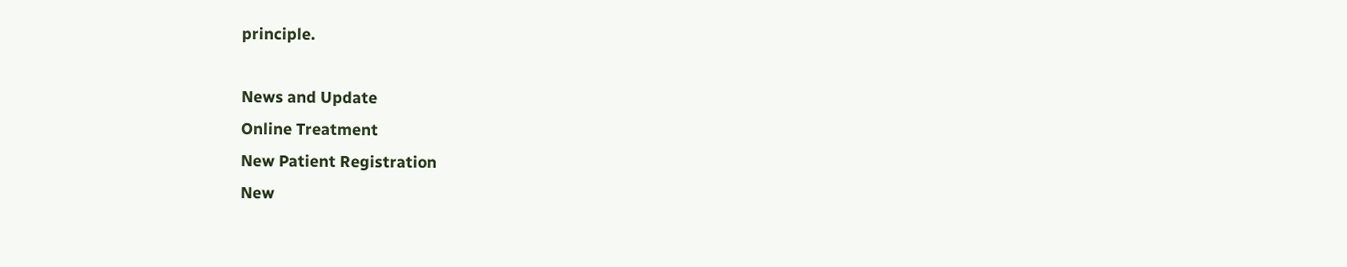principle.

News and Update
Online Treatment
New Patient Registration
New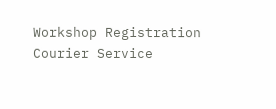Workshop Registration
Courier Service